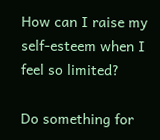How can I raise my self-esteem when I feel so limited?

Do something for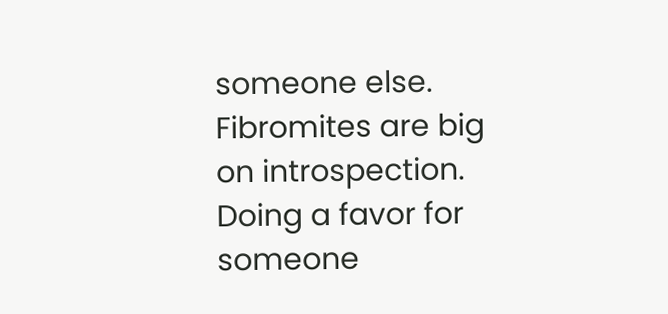someone else. Fibromites are big on introspection. Doing a favor for someone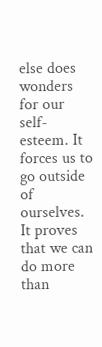else does wonders for our self-esteem. It forces us to go outside of ourselves. It proves that we can do more than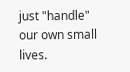just "handle" our own small lives.